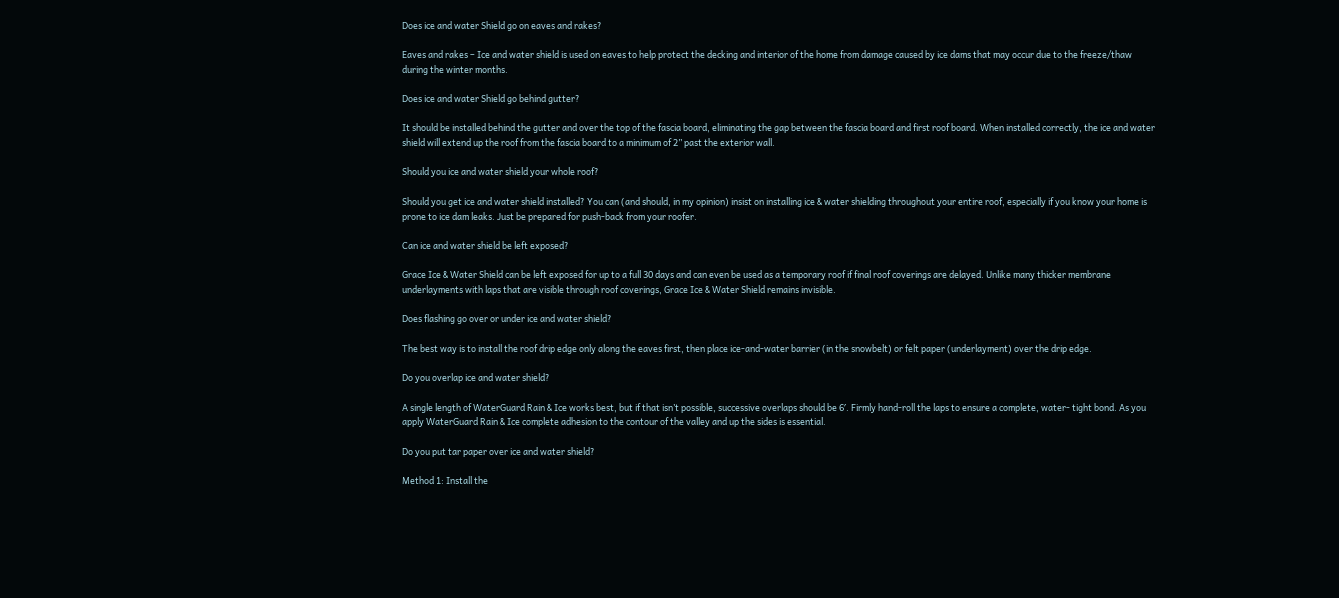Does ice and water Shield go on eaves and rakes?

Eaves and rakes – Ice and water shield is used on eaves to help protect the decking and interior of the home from damage caused by ice dams that may occur due to the freeze/thaw during the winter months.

Does ice and water Shield go behind gutter?

It should be installed behind the gutter and over the top of the fascia board, eliminating the gap between the fascia board and first roof board. When installed correctly, the ice and water shield will extend up the roof from the fascia board to a minimum of 2” past the exterior wall.

Should you ice and water shield your whole roof?

Should you get ice and water shield installed? You can (and should, in my opinion) insist on installing ice & water shielding throughout your entire roof, especially if you know your home is prone to ice dam leaks. Just be prepared for push-back from your roofer.

Can ice and water shield be left exposed?

Grace Ice & Water Shield can be left exposed for up to a full 30 days and can even be used as a temporary roof if final roof coverings are delayed. Unlike many thicker membrane underlayments with laps that are visible through roof coverings, Grace Ice & Water Shield remains invisible.

Does flashing go over or under ice and water shield?

The best way is to install the roof drip edge only along the eaves first, then place ice-and-water barrier (in the snowbelt) or felt paper (underlayment) over the drip edge.

Do you overlap ice and water shield?

A single length of WaterGuard Rain & Ice works best, but if that isn’t possible, successive overlaps should be 6′. Firmly hand-roll the laps to ensure a complete, water- tight bond. As you apply WaterGuard Rain & Ice complete adhesion to the contour of the valley and up the sides is essential.

Do you put tar paper over ice and water shield?

Method 1: Install the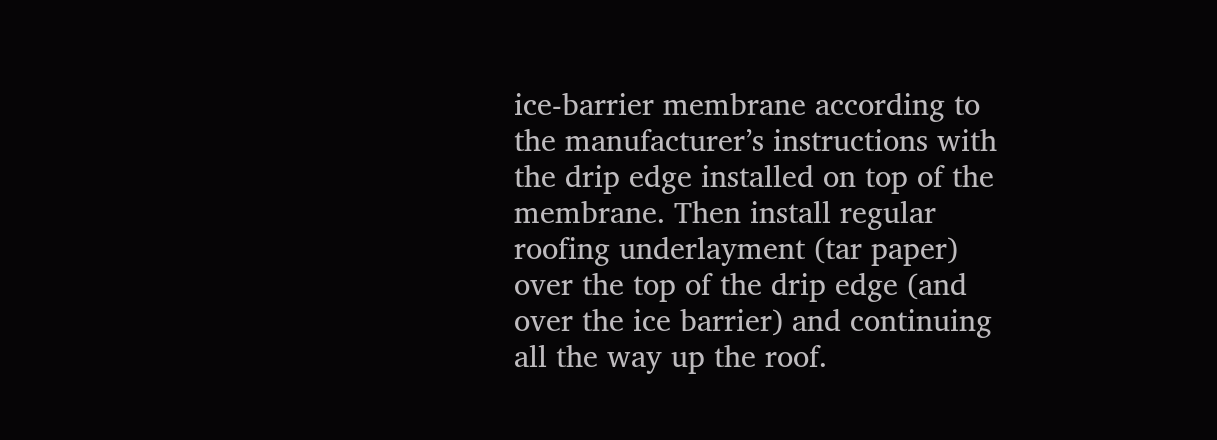ice-barrier membrane according to the manufacturer’s instructions with the drip edge installed on top of the membrane. Then install regular roofing underlayment (tar paper) over the top of the drip edge (and over the ice barrier) and continuing all the way up the roof.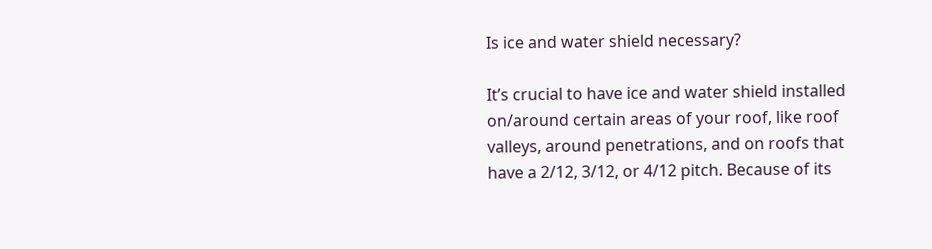Is ice and water shield necessary?

It’s crucial to have ice and water shield installed on/around certain areas of your roof, like roof valleys, around penetrations, and on roofs that have a 2/12, 3/12, or 4/12 pitch. Because of its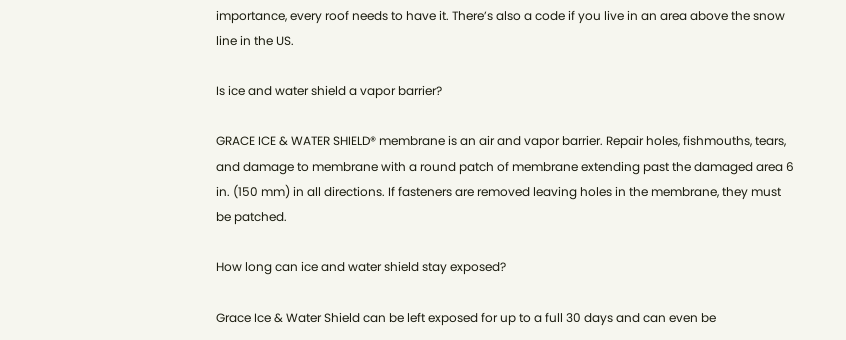importance, every roof needs to have it. There’s also a code if you live in an area above the snow line in the US.

Is ice and water shield a vapor barrier?

GRACE ICE & WATER SHIELD® membrane is an air and vapor barrier. Repair holes, fishmouths, tears, and damage to membrane with a round patch of membrane extending past the damaged area 6 in. (150 mm) in all directions. If fasteners are removed leaving holes in the membrane, they must be patched.

How long can ice and water shield stay exposed?

Grace Ice & Water Shield can be left exposed for up to a full 30 days and can even be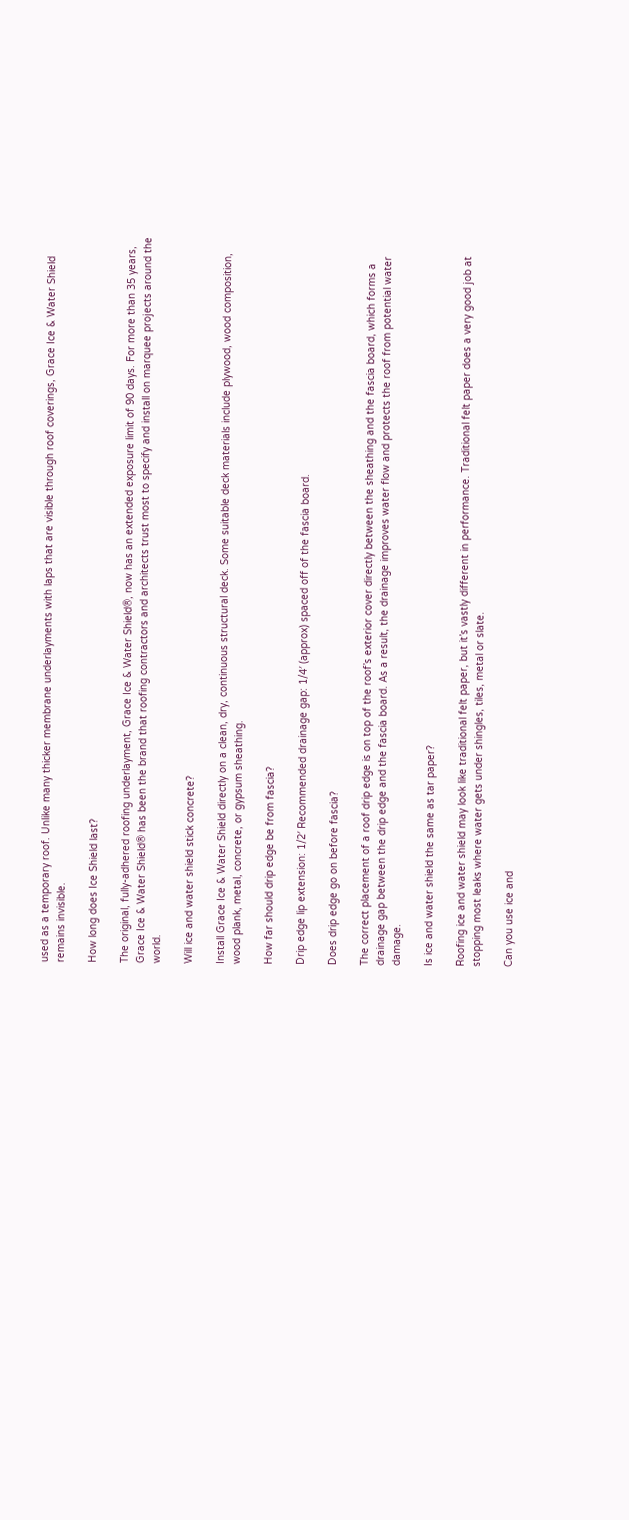used as a temporary roof. Unlike many thicker membrane underlayments with laps that are visible through roof coverings, Grace Ice & Water Shield remains invisible.

How long does Ice Shield last?

The original, fully-adhered roofing underlayment, Grace Ice & Water Shield®, now has an extended exposure limit of 90 days. For more than 35 years, Grace Ice & Water Shield® has been the brand that roofing contractors and architects trust most to specify and install on marquee projects around the world.

Will ice and water shield stick concrete?

Install Grace Ice & Water Shield directly on a clean, dry, continuous structural deck. Some suitable deck materials include plywood, wood composition, wood plank, metal, concrete, or gypsum sheathing.

How far should drip edge be from fascia?

Drip edge lip extension: 1/2′ Recommended drainage gap: 1/4′ (approx) spaced off of the fascia board.

Does drip edge go on before fascia?

The correct placement of a roof drip edge is on top of the roof’s exterior cover directly between the sheathing and the fascia board, which forms a drainage gap between the drip edge and the fascia board. As a result, the drainage improves water flow and protects the roof from potential water damage.

Is ice and water shield the same as tar paper?

Roofing ice and water shield may look like traditional felt paper, but it’s vastly different in performance. Traditional felt paper does a very good job at stopping most leaks where water gets under shingles, tiles, metal or slate.

Can you use ice and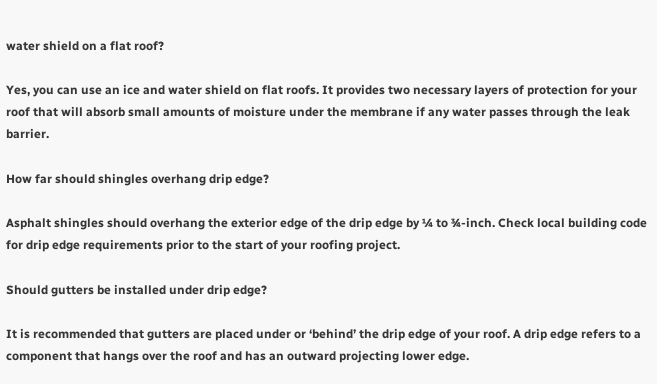water shield on a flat roof?

Yes, you can use an ice and water shield on flat roofs. It provides two necessary layers of protection for your roof that will absorb small amounts of moisture under the membrane if any water passes through the leak barrier.

How far should shingles overhang drip edge?

Asphalt shingles should overhang the exterior edge of the drip edge by ¼ to ¾-inch. Check local building code for drip edge requirements prior to the start of your roofing project.

Should gutters be installed under drip edge?

It is recommended that gutters are placed under or ‘behind’ the drip edge of your roof. A drip edge refers to a component that hangs over the roof and has an outward projecting lower edge.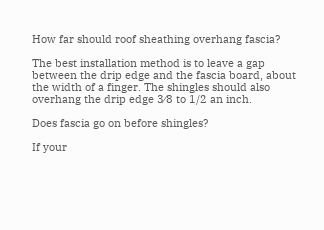How far should roof sheathing overhang fascia?

The best installation method is to leave a gap between the drip edge and the fascia board, about the width of a finger. The shingles should also overhang the drip edge 3⁄8 to 1/2 an inch.

Does fascia go on before shingles?

If your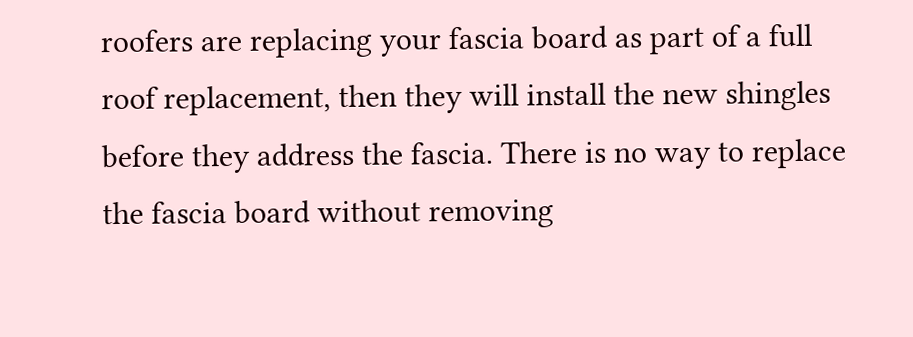roofers are replacing your fascia board as part of a full roof replacement, then they will install the new shingles before they address the fascia. There is no way to replace the fascia board without removing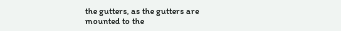the gutters, as the gutters are mounted to the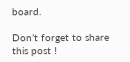board.

Don’t forget to share this post !